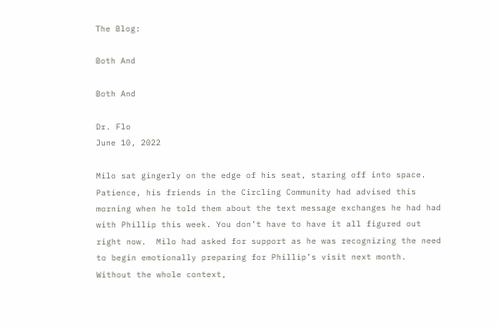The Blog:

Both And

Both And

Dr. Flo
June 10, 2022

Milo sat gingerly on the edge of his seat, staring off into space.  Patience, his friends in the Circling Community had advised this morning when he told them about the text message exchanges he had had with Phillip this week. You don’t have to have it all figured out right now.  Milo had asked for support as he was recognizing the need to begin emotionally preparing for Phillip’s visit next month.  Without the whole context,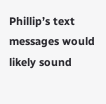Phillip’s text messages would likely sound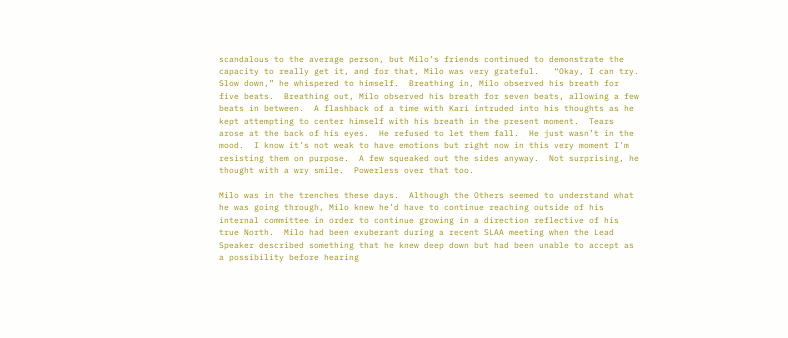scandalous to the average person, but Milo’s friends continued to demonstrate the capacity to really get it, and for that, Milo was very grateful.   “Okay, I can try.  Slow down,” he whispered to himself.  Breathing in, Milo observed his breath for five beats.  Breathing out, Milo observed his breath for seven beats, allowing a few beats in between.  A flashback of a time with Kari intruded into his thoughts as he kept attempting to center himself with his breath in the present moment.  Tears arose at the back of his eyes.  He refused to let them fall.  He just wasn’t in the mood.  I know it’s not weak to have emotions but right now in this very moment I’m resisting them on purpose.  A few squeaked out the sides anyway.  Not surprising, he thought with a wry smile.  Powerless over that too.

Milo was in the trenches these days.  Although the Others seemed to understand what he was going through, Milo knew he’d have to continue reaching outside of his internal committee in order to continue growing in a direction reflective of his true North.  Milo had been exuberant during a recent SLAA meeting when the Lead Speaker described something that he knew deep down but had been unable to accept as a possibility before hearing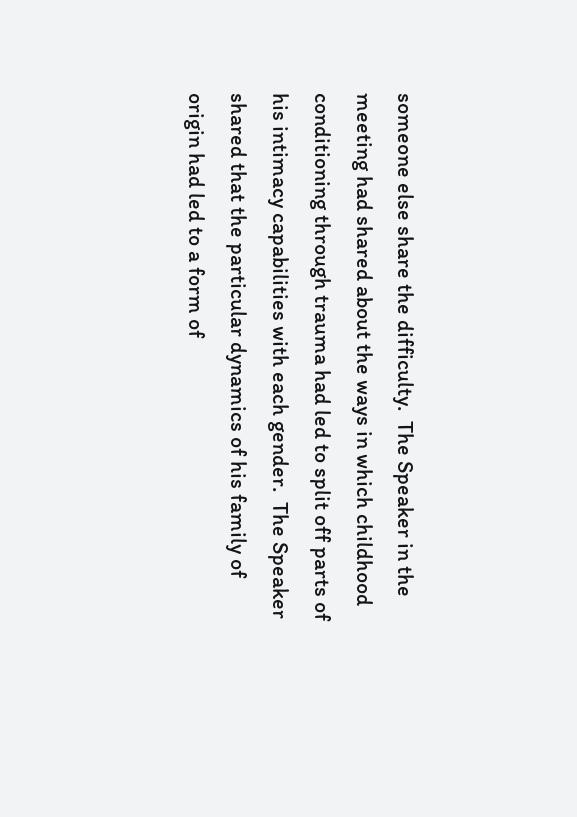someone else share the difficulty.  The Speaker in the meeting had shared about the ways in which childhood conditioning through trauma had led to split off parts of his intimacy capabilities with each gender.  The Speaker shared that the particular dynamics of his family of origin had led to a form of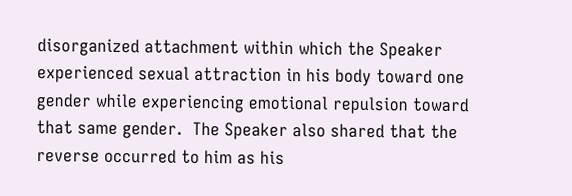disorganized attachment within which the Speaker experienced sexual attraction in his body toward one gender while experiencing emotional repulsion toward that same gender.  The Speaker also shared that the reverse occurred to him as his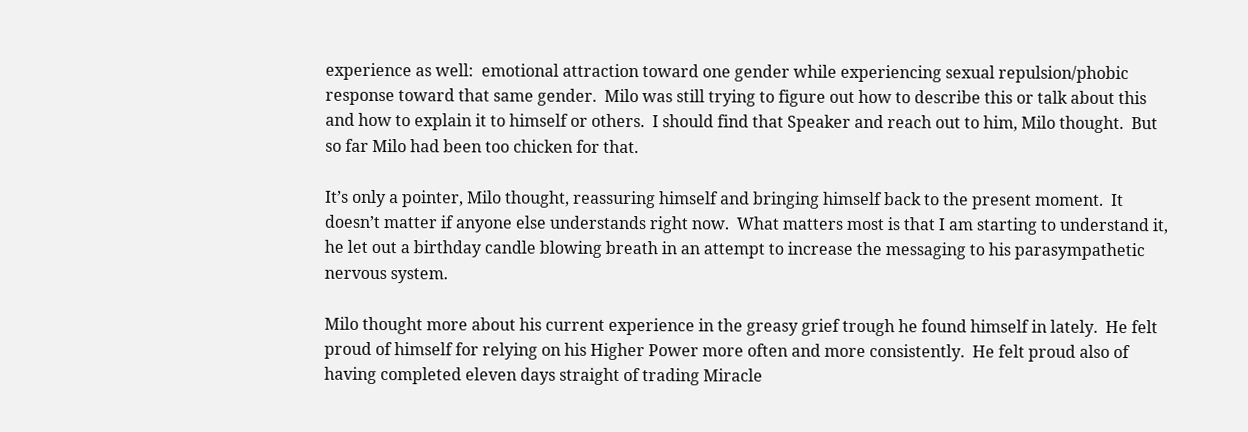experience as well:  emotional attraction toward one gender while experiencing sexual repulsion/phobic response toward that same gender.  Milo was still trying to figure out how to describe this or talk about this and how to explain it to himself or others.  I should find that Speaker and reach out to him, Milo thought.  But so far Milo had been too chicken for that.

It’s only a pointer, Milo thought, reassuring himself and bringing himself back to the present moment.  It doesn’t matter if anyone else understands right now.  What matters most is that I am starting to understand it, he let out a birthday candle blowing breath in an attempt to increase the messaging to his parasympathetic nervous system.

Milo thought more about his current experience in the greasy grief trough he found himself in lately.  He felt proud of himself for relying on his Higher Power more often and more consistently.  He felt proud also of having completed eleven days straight of trading Miracle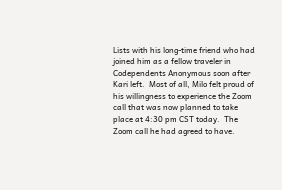Lists with his long-time friend who had joined him as a fellow traveler in Codependents Anonymous soon after Kari left.  Most of all, Milo felt proud of his willingness to experience the Zoom call that was now planned to take place at 4:30 pm CST today.  The Zoom call he had agreed to have.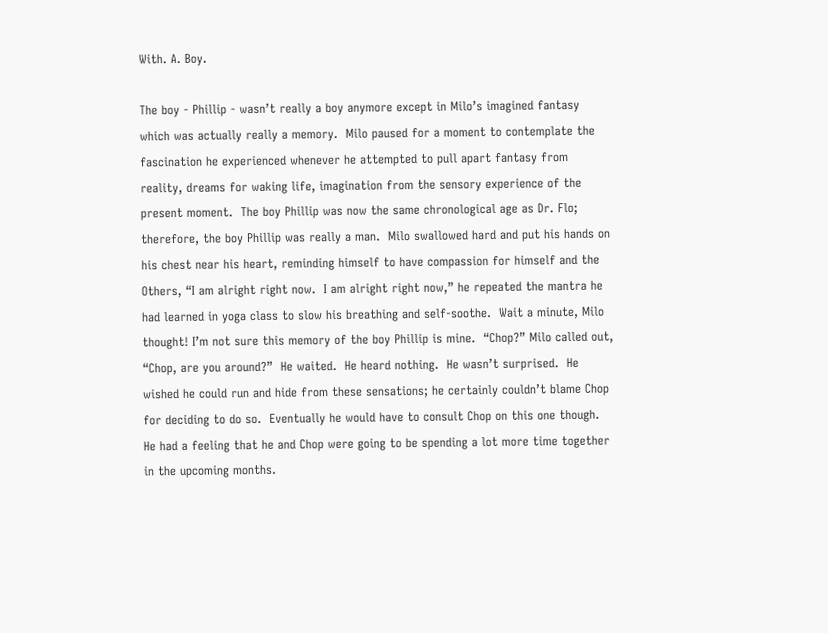With. A. Boy.

The boy - Phillip - wasn’t really a boy anymore except in Milo’s imagined fantasy which was actually really a memory.  Milo paused for a moment to contemplate the fascination he experienced whenever he attempted to pull apart fantasy from reality, dreams for waking life, imagination from the sensory experience of the present moment.  The boy Phillip was now the same chronological age as Dr. Flo; therefore, the boy Phillip was really a man.  Milo swallowed hard and put his hands on his chest near his heart, reminding himself to have compassion for himself and the Others, “I am alright right now.  I am alright right now,” he repeated the mantra he had learned in yoga class to slow his breathing and self-soothe.  Wait a minute, Milo thought! I’m not sure this memory of the boy Phillip is mine.  “Chop?” Milo called out, “Chop, are you around?”  He waited.  He heard nothing.  He wasn’t surprised.  He wished he could run and hide from these sensations; he certainly couldn’t blame Chop for deciding to do so.  Eventually he would have to consult Chop on this one though.  He had a feeling that he and Chop were going to be spending a lot more time together in the upcoming months.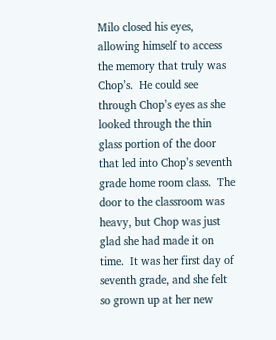Milo closed his eyes, allowing himself to access the memory that truly was Chop’s.  He could see through Chop’s eyes as she looked through the thin glass portion of the door that led into Chop’s seventh grade home room class.  The door to the classroom was heavy, but Chop was just glad she had made it on time.  It was her first day of seventh grade, and she felt so grown up at her new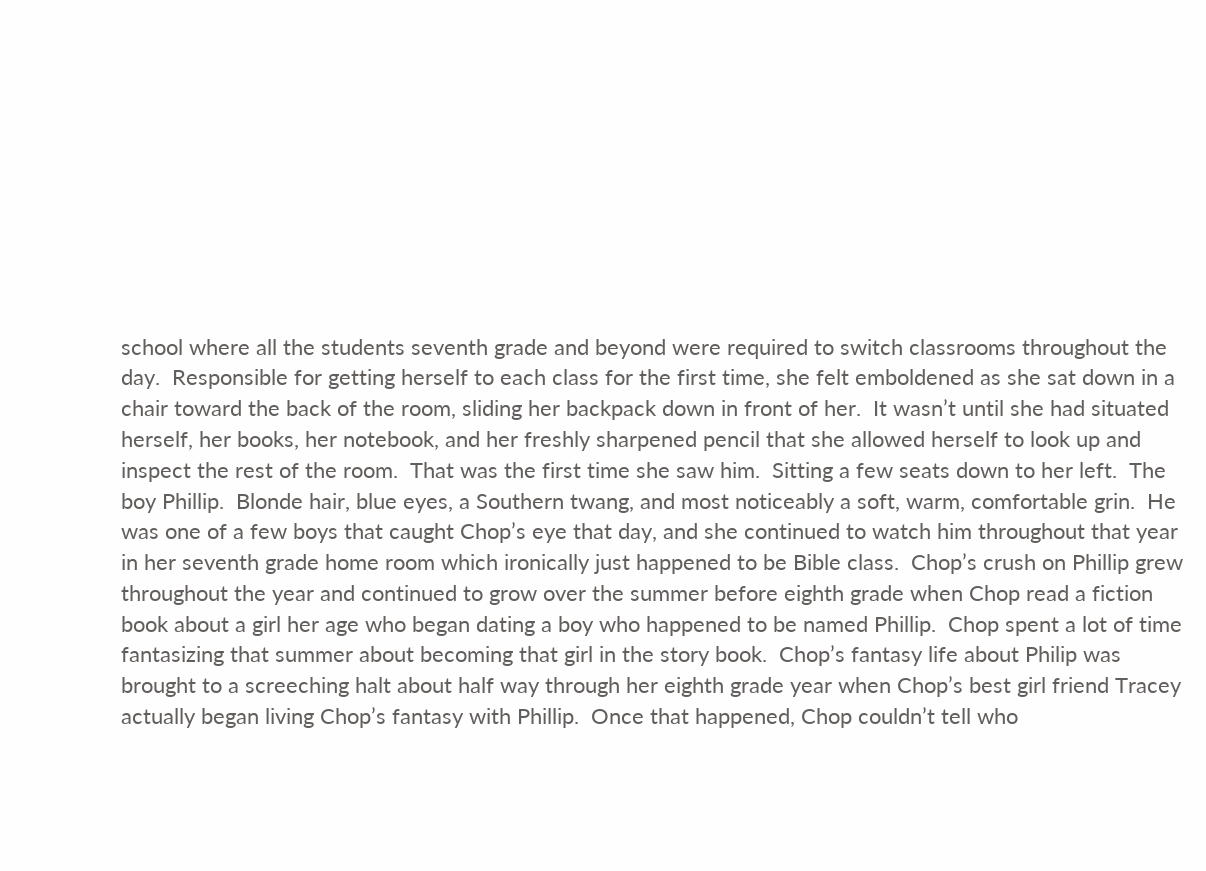school where all the students seventh grade and beyond were required to switch classrooms throughout the day.  Responsible for getting herself to each class for the first time, she felt emboldened as she sat down in a chair toward the back of the room, sliding her backpack down in front of her.  It wasn’t until she had situated herself, her books, her notebook, and her freshly sharpened pencil that she allowed herself to look up and inspect the rest of the room.  That was the first time she saw him.  Sitting a few seats down to her left.  The boy Phillip.  Blonde hair, blue eyes, a Southern twang, and most noticeably a soft, warm, comfortable grin.  He was one of a few boys that caught Chop’s eye that day, and she continued to watch him throughout that year in her seventh grade home room which ironically just happened to be Bible class.  Chop’s crush on Phillip grew throughout the year and continued to grow over the summer before eighth grade when Chop read a fiction book about a girl her age who began dating a boy who happened to be named Phillip.  Chop spent a lot of time fantasizing that summer about becoming that girl in the story book.  Chop’s fantasy life about Philip was brought to a screeching halt about half way through her eighth grade year when Chop’s best girl friend Tracey actually began living Chop’s fantasy with Phillip.  Once that happened, Chop couldn’t tell who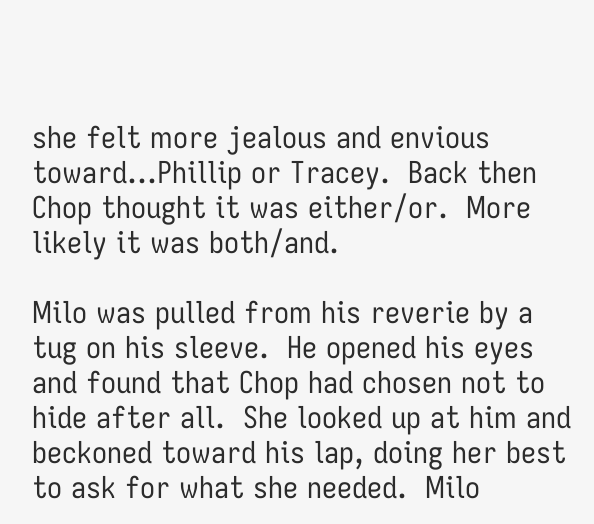she felt more jealous and envious toward…Phillip or Tracey.  Back then Chop thought it was either/or.  More likely it was both/and.

Milo was pulled from his reverie by a tug on his sleeve.  He opened his eyes and found that Chop had chosen not to hide after all.  She looked up at him and beckoned toward his lap, doing her best to ask for what she needed.  Milo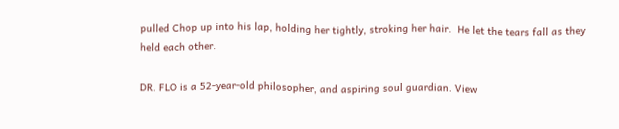pulled Chop up into his lap, holding her tightly, stroking her hair.  He let the tears fall as they held each other.

DR. FLO is a 52-year-old philosopher, and aspiring soul guardian. View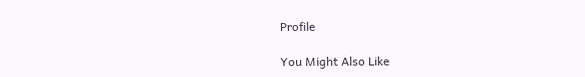Profile

You Might Also Like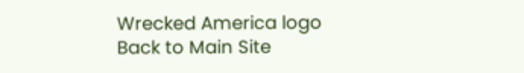Wrecked America logo
Back to Main Site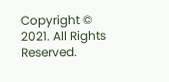Copyright © 2021. All Rights Reserved.